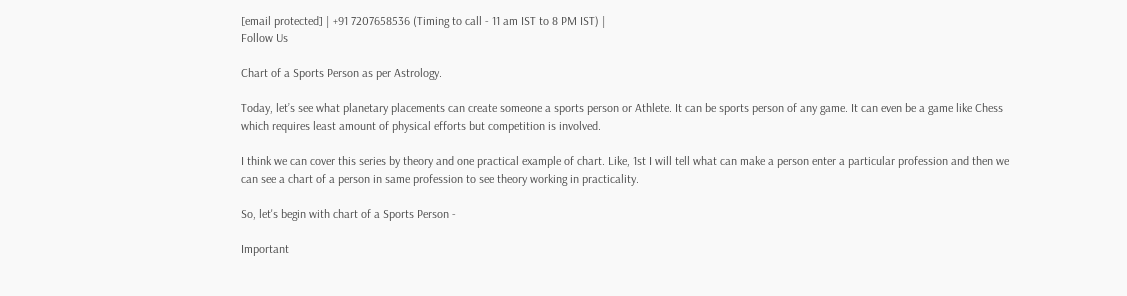[email protected] | +91 7207658536 (Timing to call - 11 am IST to 8 PM IST) |
Follow Us

Chart of a Sports Person as per Astrology.

Today, let’s see what planetary placements can create someone a sports person or Athlete. It can be sports person of any game. It can even be a game like Chess which requires least amount of physical efforts but competition is involved.

I think we can cover this series by theory and one practical example of chart. Like, 1st I will tell what can make a person enter a particular profession and then we can see a chart of a person in same profession to see theory working in practicality.

So, let's begin with chart of a Sports Person -

Important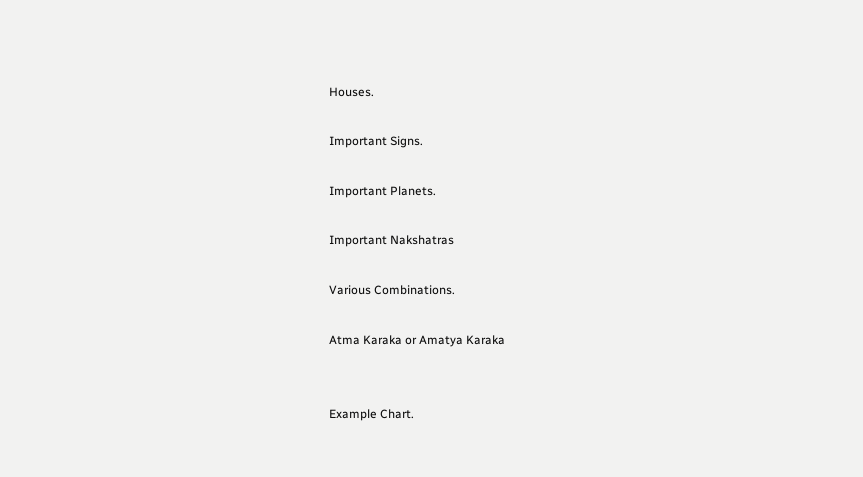Houses.

Important Signs.

Important Planets.

Important Nakshatras

Various Combinations.

Atma Karaka or Amatya Karaka


Example Chart.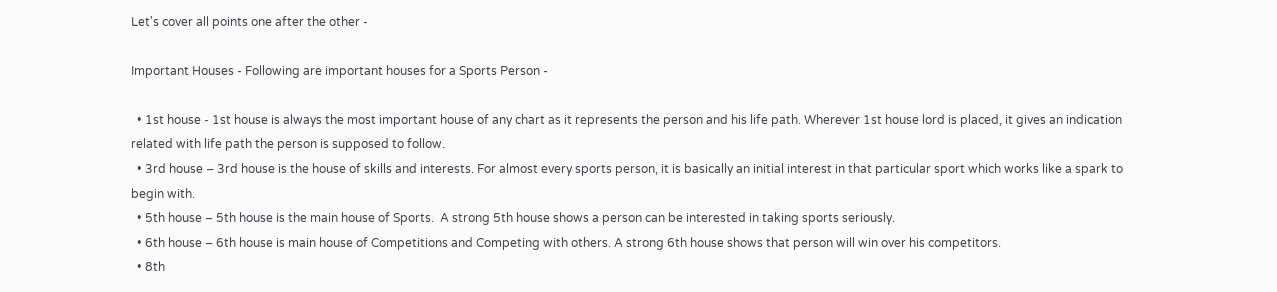Let's cover all points one after the other -

Important Houses - Following are important houses for a Sports Person -

  • 1st house - 1st house is always the most important house of any chart as it represents the person and his life path. Wherever 1st house lord is placed, it gives an indication related with life path the person is supposed to follow.
  • 3rd house – 3rd house is the house of skills and interests. For almost every sports person, it is basically an initial interest in that particular sport which works like a spark to begin with.
  • 5th house – 5th house is the main house of Sports.  A strong 5th house shows a person can be interested in taking sports seriously.
  • 6th house – 6th house is main house of Competitions and Competing with others. A strong 6th house shows that person will win over his competitors.
  • 8th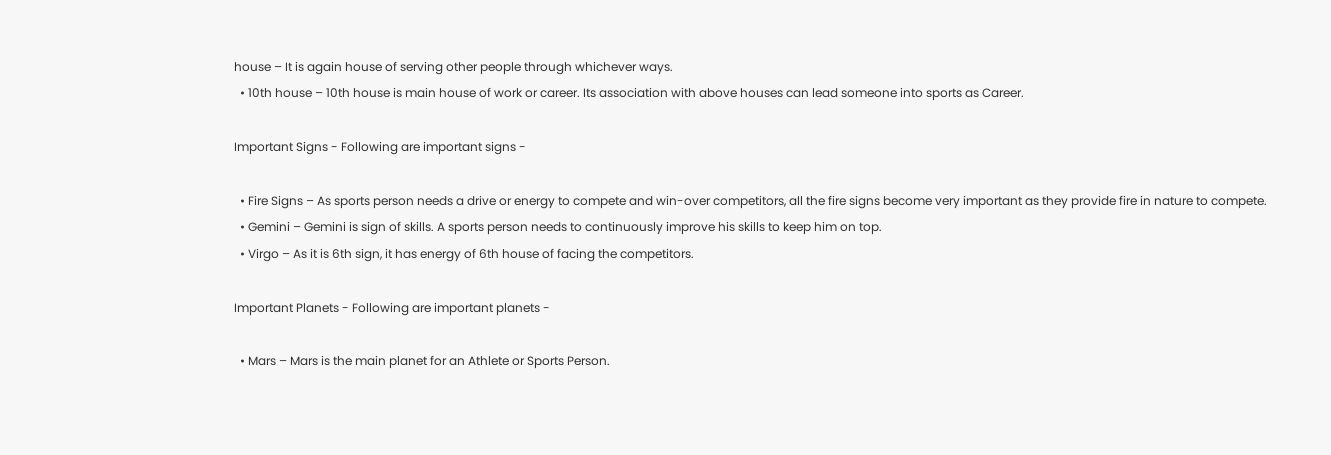house – It is again house of serving other people through whichever ways.
  • 10th house – 10th house is main house of work or career. Its association with above houses can lead someone into sports as Career.

Important Signs - Following are important signs -

  • Fire Signs – As sports person needs a drive or energy to compete and win-over competitors, all the fire signs become very important as they provide fire in nature to compete.
  • Gemini – Gemini is sign of skills. A sports person needs to continuously improve his skills to keep him on top.
  • Virgo – As it is 6th sign, it has energy of 6th house of facing the competitors.

Important Planets - Following are important planets -

  • Mars – Mars is the main planet for an Athlete or Sports Person.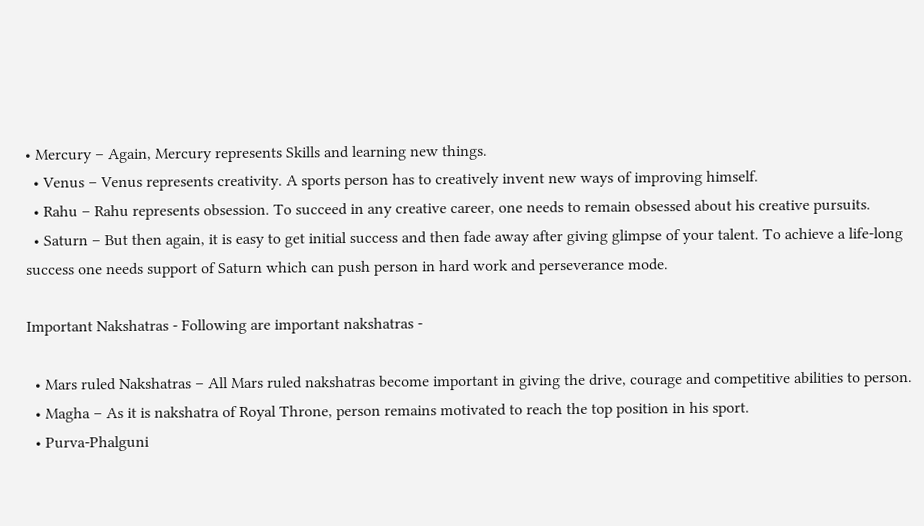• Mercury – Again, Mercury represents Skills and learning new things.
  • Venus – Venus represents creativity. A sports person has to creatively invent new ways of improving himself.
  • Rahu – Rahu represents obsession. To succeed in any creative career, one needs to remain obsessed about his creative pursuits.
  • Saturn – But then again, it is easy to get initial success and then fade away after giving glimpse of your talent. To achieve a life-long success one needs support of Saturn which can push person in hard work and perseverance mode.

Important Nakshatras - Following are important nakshatras -

  • Mars ruled Nakshatras – All Mars ruled nakshatras become important in giving the drive, courage and competitive abilities to person.
  • Magha – As it is nakshatra of Royal Throne, person remains motivated to reach the top position in his sport.
  • Purva-Phalguni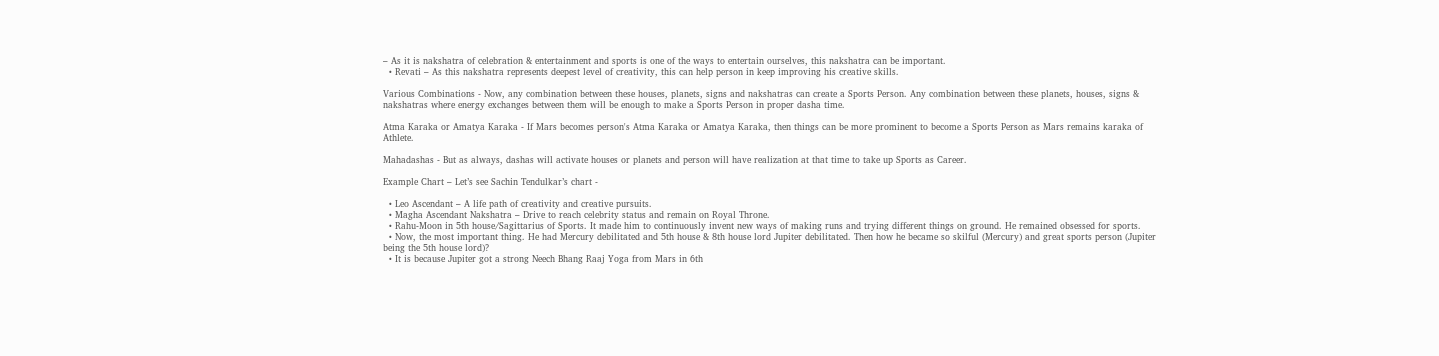– As it is nakshatra of celebration & entertainment and sports is one of the ways to entertain ourselves, this nakshatra can be important.
  • Revati – As this nakshatra represents deepest level of creativity, this can help person in keep improving his creative skills.

Various Combinations - Now, any combination between these houses, planets, signs and nakshatras can create a Sports Person. Any combination between these planets, houses, signs & nakshatras where energy exchanges between them will be enough to make a Sports Person in proper dasha time.

Atma Karaka or Amatya Karaka - If Mars becomes person's Atma Karaka or Amatya Karaka, then things can be more prominent to become a Sports Person as Mars remains karaka of Athlete.

Mahadashas - But as always, dashas will activate houses or planets and person will have realization at that time to take up Sports as Career.

Example Chart – Let’s see Sachin Tendulkar’s chart -

  • Leo Ascendant – A life path of creativity and creative pursuits.
  • Magha Ascendant Nakshatra – Drive to reach celebrity status and remain on Royal Throne.
  • Rahu-Moon in 5th house/Sagittarius of Sports. It made him to continuously invent new ways of making runs and trying different things on ground. He remained obsessed for sports.
  • Now, the most important thing. He had Mercury debilitated and 5th house & 8th house lord Jupiter debilitated. Then how he became so skilful (Mercury) and great sports person (Jupiter being the 5th house lord)?
  • It is because Jupiter got a strong Neech Bhang Raaj Yoga from Mars in 6th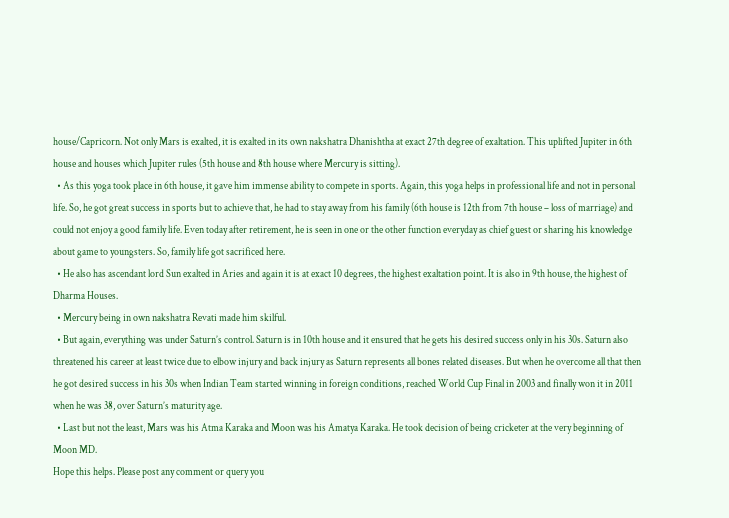house/Capricorn. Not only Mars is exalted, it is exalted in its own nakshatra Dhanishtha at exact 27th degree of exaltation. This uplifted Jupiter in 6th house and houses which Jupiter rules (5th house and 8th house where Mercury is sitting).
  • As this yoga took place in 6th house, it gave him immense ability to compete in sports. Again, this yoga helps in professional life and not in personal life. So, he got great success in sports but to achieve that, he had to stay away from his family (6th house is 12th from 7th house – loss of marriage) and could not enjoy a good family life. Even today after retirement, he is seen in one or the other function everyday as chief guest or sharing his knowledge about game to youngsters. So, family life got sacrificed here.
  • He also has ascendant lord Sun exalted in Aries and again it is at exact 10 degrees, the highest exaltation point. It is also in 9th house, the highest of Dharma Houses.
  • Mercury being in own nakshatra Revati made him skilful.
  • But again, everything was under Saturn’s control. Saturn is in 10th house and it ensured that he gets his desired success only in his 30s. Saturn also threatened his career at least twice due to elbow injury and back injury as Saturn represents all bones related diseases. But when he overcome all that then he got desired success in his 30s when Indian Team started winning in foreign conditions, reached World Cup Final in 2003 and finally won it in 2011 when he was 38, over Saturn’s maturity age.
  • Last but not the least, Mars was his Atma Karaka and Moon was his Amatya Karaka. He took decision of being cricketer at the very beginning of Moon MD.
Hope this helps. Please post any comment or query you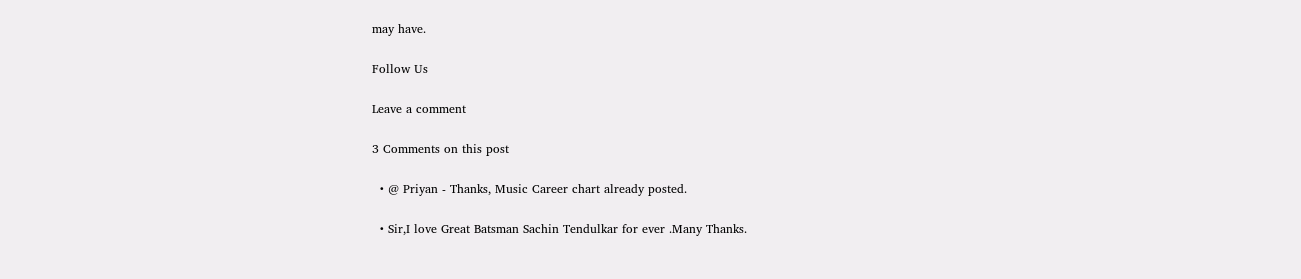may have.

Follow Us

Leave a comment

3 Comments on this post

  • @ Priyan - Thanks, Music Career chart already posted.

  • Sir,I love Great Batsman Sachin Tendulkar for ever .Many Thanks.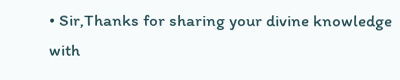• Sir,Thanks for sharing your divine knowledge with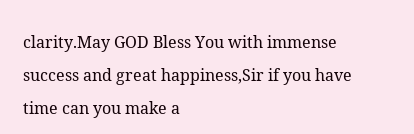clarity.May GOD Bless You with immense success and great happiness,Sir if you have time can you make a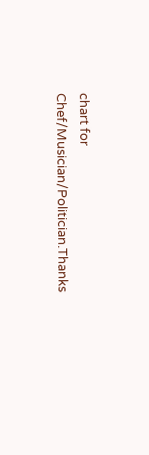chart for Chef/Musician/Politician.Thanks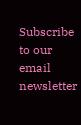Subscribe to our email newsletter